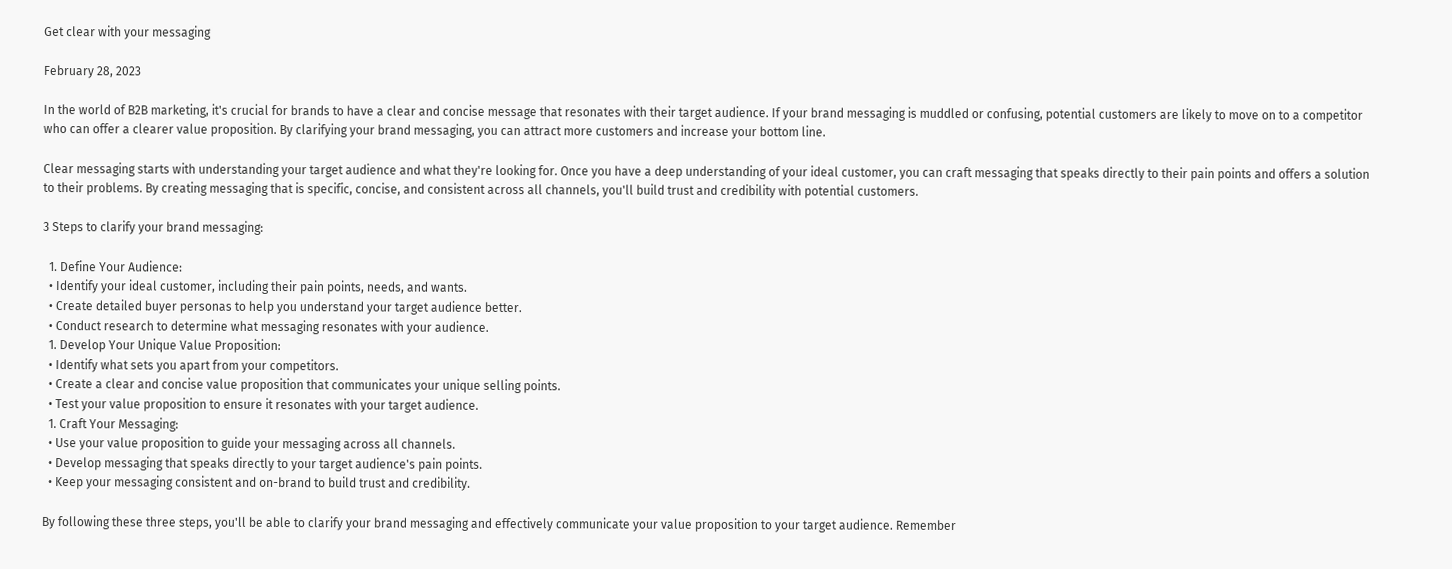Get clear with your messaging

February 28, 2023

In the world of B2B marketing, it's crucial for brands to have a clear and concise message that resonates with their target audience. If your brand messaging is muddled or confusing, potential customers are likely to move on to a competitor who can offer a clearer value proposition. By clarifying your brand messaging, you can attract more customers and increase your bottom line.

Clear messaging starts with understanding your target audience and what they're looking for. Once you have a deep understanding of your ideal customer, you can craft messaging that speaks directly to their pain points and offers a solution to their problems. By creating messaging that is specific, concise, and consistent across all channels, you'll build trust and credibility with potential customers.

3 Steps to clarify your brand messaging:

  1. Define Your Audience:
  • Identify your ideal customer, including their pain points, needs, and wants.
  • Create detailed buyer personas to help you understand your target audience better.
  • Conduct research to determine what messaging resonates with your audience.
  1. Develop Your Unique Value Proposition:
  • Identify what sets you apart from your competitors.
  • Create a clear and concise value proposition that communicates your unique selling points.
  • Test your value proposition to ensure it resonates with your target audience.
  1. Craft Your Messaging:
  • Use your value proposition to guide your messaging across all channels.
  • Develop messaging that speaks directly to your target audience's pain points.
  • Keep your messaging consistent and on-brand to build trust and credibility.

By following these three steps, you'll be able to clarify your brand messaging and effectively communicate your value proposition to your target audience. Remember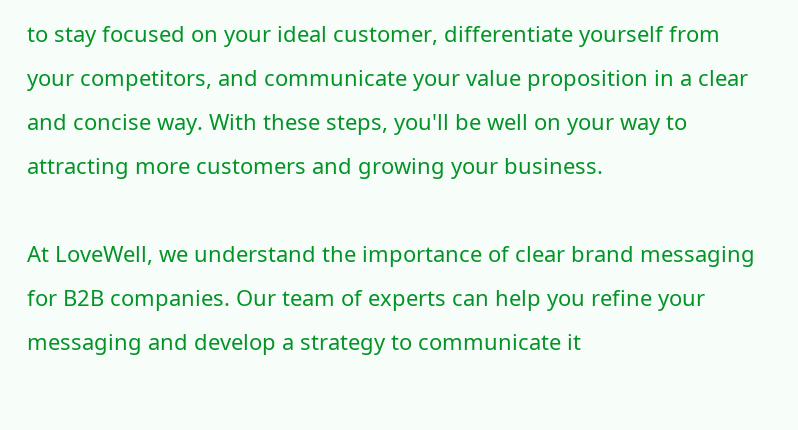to stay focused on your ideal customer, differentiate yourself from your competitors, and communicate your value proposition in a clear and concise way. With these steps, you'll be well on your way to attracting more customers and growing your business.

At LoveWell, we understand the importance of clear brand messaging for B2B companies. Our team of experts can help you refine your messaging and develop a strategy to communicate it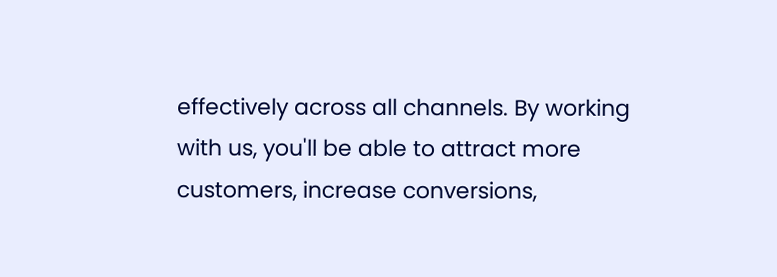effectively across all channels. By working with us, you'll be able to attract more customers, increase conversions,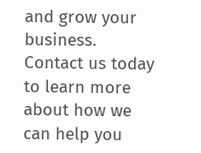and grow your business. Contact us today to learn more about how we can help you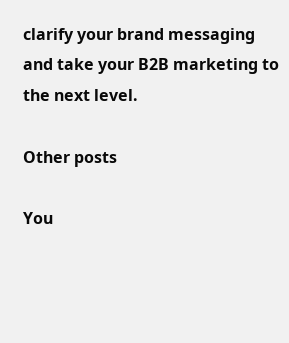clarify your brand messaging and take your B2B marketing to the next level.

Other posts

You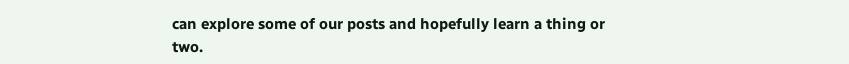can explore some of our posts and hopefully learn a thing or two.